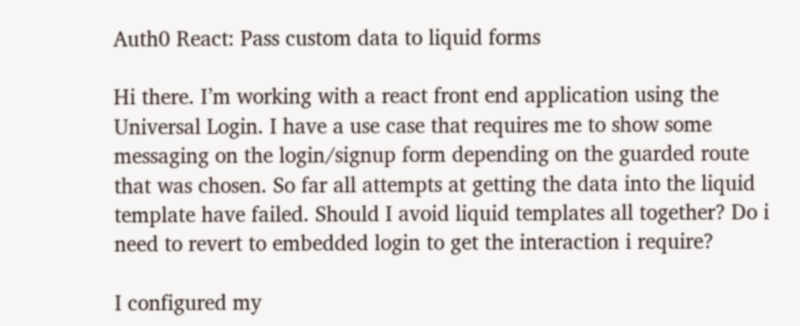Auth0 React: Pass custom data to liquid forms

Hi there. I’m working with a react front end application using the Universal Login. I have a use case that requires me to show some messaging on the login/signup form depending on the guarded route that was chosen. So far all attempts at getting the data into the liquid template have failed. Should I avoid liquid templates all together? Do i need to revert to embedded login to get the interaction i require?

I configured my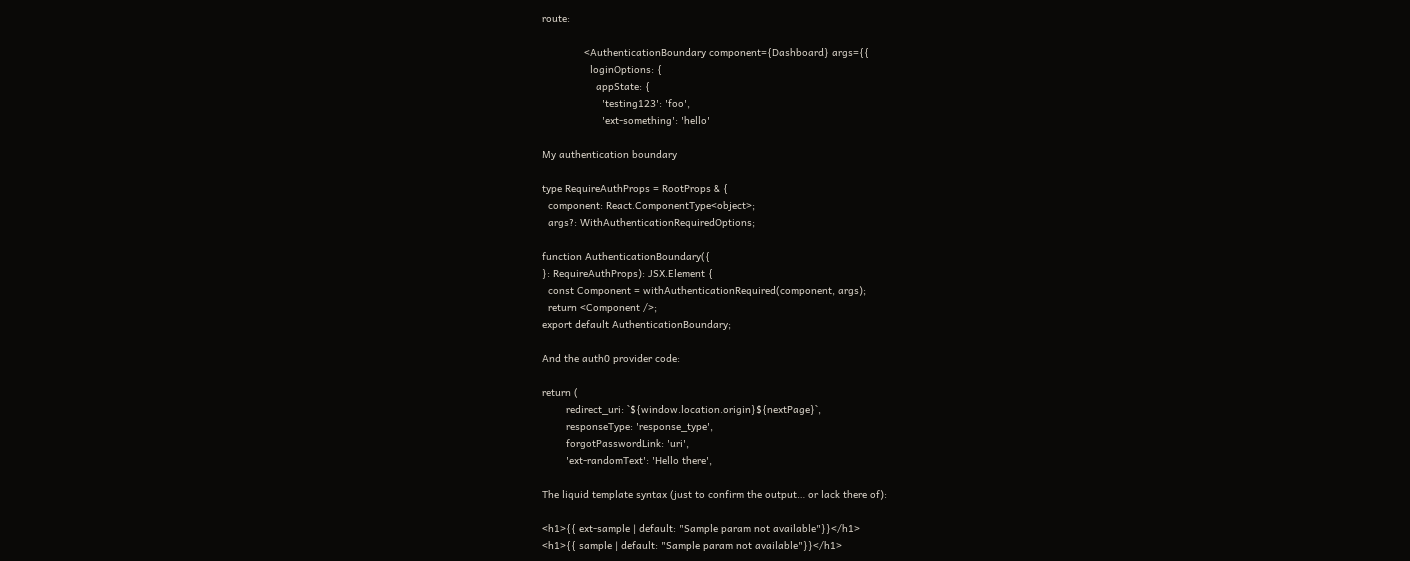route:

              <AuthenticationBoundary component={Dashboard} args={{
                loginOptions: {
                  appState: {
                    'testing123': 'foo',
                    'ext-something': 'hello'

My authentication boundary

type RequireAuthProps = RootProps & {
  component: React.ComponentType<object>;
  args?: WithAuthenticationRequiredOptions;

function AuthenticationBoundary({
}: RequireAuthProps): JSX.Element {
  const Component = withAuthenticationRequired(component, args);
  return <Component />;
export default AuthenticationBoundary;

And the auth0 provider code:

return (
        redirect_uri: `${window.location.origin}${nextPage}`,
        responseType: 'response_type',
        forgotPasswordLink: 'uri',
        'ext-randomText': 'Hello there',

The liquid template syntax (just to confirm the output… or lack there of):

<h1>{{ ext-sample | default: "Sample param not available"}}</h1>
<h1>{{ sample | default: "Sample param not available"}}</h1>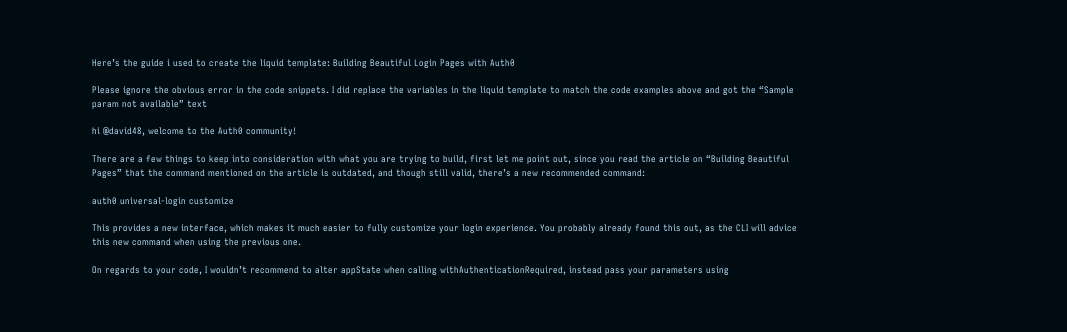Here’s the guide i used to create the liquid template: Building Beautiful Login Pages with Auth0

Please ignore the obvious error in the code snippets. I did replace the variables in the liquid template to match the code examples above and got the “Sample param not available” text

hi @david48, welcome to the Auth0 community!

There are a few things to keep into consideration with what you are trying to build, first let me point out, since you read the article on “Building Beautiful Pages” that the command mentioned on the article is outdated, and though still valid, there’s a new recommended command:

auth0 universal-login customize

This provides a new interface, which makes it much easier to fully customize your login experience. You probably already found this out, as the CLI will advice this new command when using the previous one.

On regards to your code, I wouldn’t recommend to alter appState when calling withAuthenticationRequired, instead pass your parameters using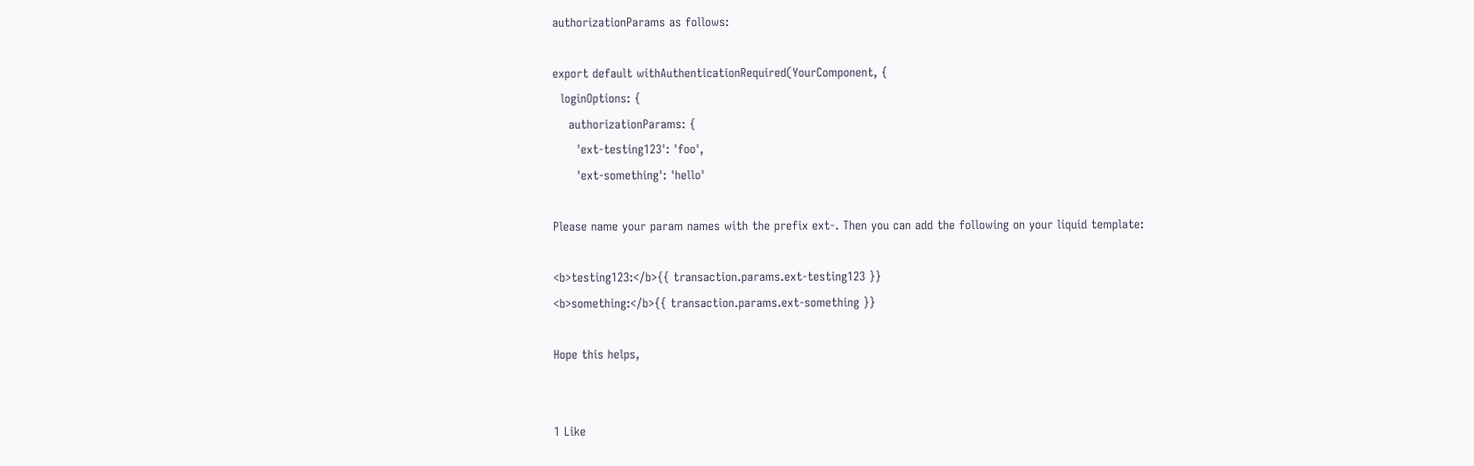authorizationParams as follows:

export default withAuthenticationRequired(YourComponent, {
  loginOptions: {
    authorizationParams: {
      'ext-testing123': 'foo',
      'ext-something': 'hello'

Please name your param names with the prefix ext-. Then you can add the following on your liquid template:

<b>testing123:</b>{{ transaction.params.ext-testing123 }}
<b>something:</b>{{ transaction.params.ext-something }}

Hope this helps,


1 Like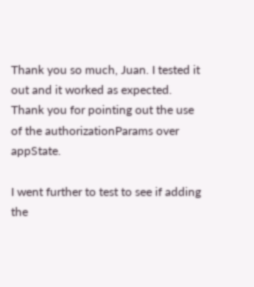Thank you so much, Juan. I tested it out and it worked as expected. Thank you for pointing out the use of the authorizationParams over appState.

I went further to test to see if adding the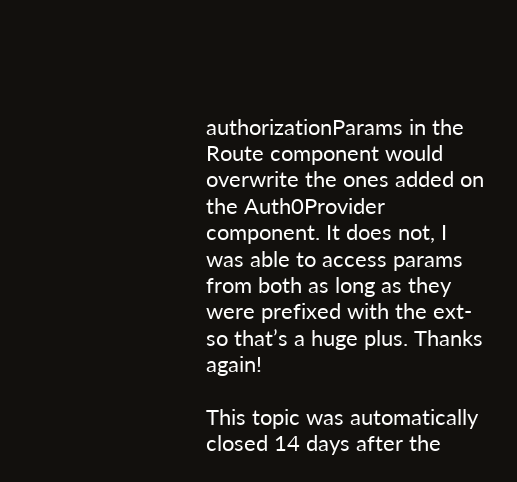authorizationParams in the Route component would overwrite the ones added on the Auth0Provider component. It does not, I was able to access params from both as long as they were prefixed with the ext- so that’s a huge plus. Thanks again!

This topic was automatically closed 14 days after the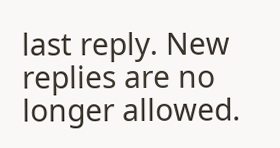last reply. New replies are no longer allowed.